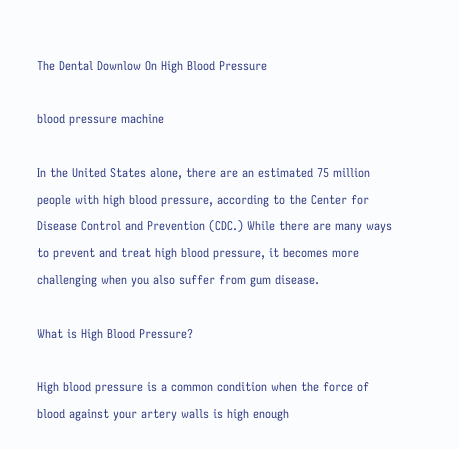The Dental Downlow On High Blood Pressure

blood pressure machine

In the United States alone, there are an estimated 75 million people with high blood pressure, according to the Center for Disease Control and Prevention (CDC.) While there are many ways to prevent and treat high blood pressure, it becomes more challenging when you also suffer from gum disease.

What is High Blood Pressure?

High blood pressure is a common condition when the force of blood against your artery walls is high enough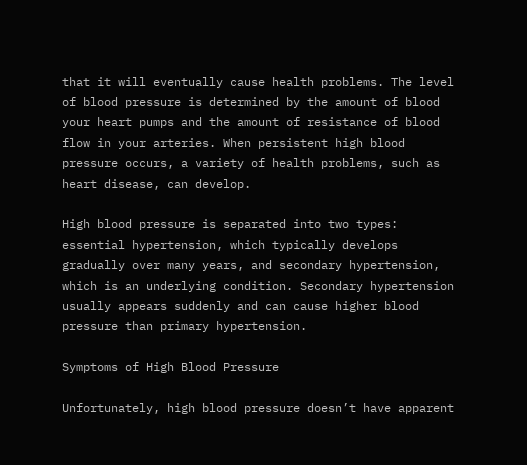that it will eventually cause health problems. The level of blood pressure is determined by the amount of blood your heart pumps and the amount of resistance of blood flow in your arteries. When persistent high blood pressure occurs, a variety of health problems, such as heart disease, can develop.

High blood pressure is separated into two types: essential hypertension, which typically develops gradually over many years, and secondary hypertension, which is an underlying condition. Secondary hypertension usually appears suddenly and can cause higher blood pressure than primary hypertension.

Symptoms of High Blood Pressure

Unfortunately, high blood pressure doesn’t have apparent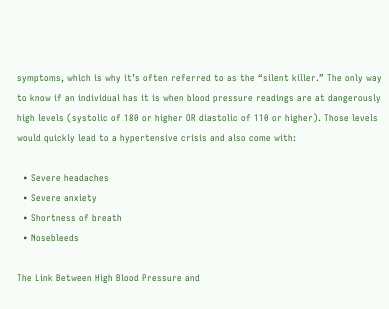symptoms, which is why it’s often referred to as the “silent killer.” The only way to know if an individual has it is when blood pressure readings are at dangerously high levels (systolic of 180 or higher OR diastolic of 110 or higher). Those levels would quickly lead to a hypertensive crisis and also come with:

  • Severe headaches
  • Severe anxiety
  • Shortness of breath
  • Nosebleeds

The Link Between High Blood Pressure and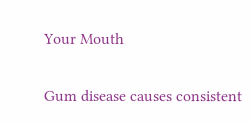Your Mouth

Gum disease causes consistent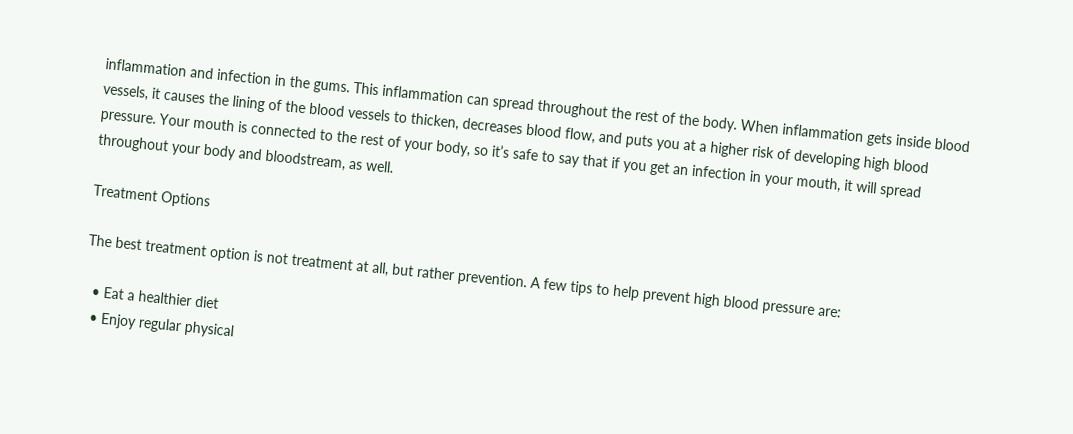inflammation and infection in the gums. This inflammation can spread throughout the rest of the body. When inflammation gets inside blood vessels, it causes the lining of the blood vessels to thicken, decreases blood flow, and puts you at a higher risk of developing high blood pressure. Your mouth is connected to the rest of your body, so it’s safe to say that if you get an infection in your mouth, it will spread throughout your body and bloodstream, as well.

Treatment Options

The best treatment option is not treatment at all, but rather prevention. A few tips to help prevent high blood pressure are:

  • Eat a healthier diet
  • Enjoy regular physical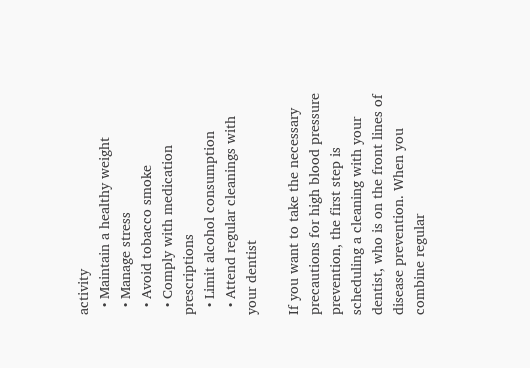activity
  • Maintain a healthy weight
  • Manage stress
  • Avoid tobacco smoke
  • Comply with medication prescriptions
  • Limit alcohol consumption
  • Attend regular cleanings with your dentist

If you want to take the necessary precautions for high blood pressure prevention, the first step is scheduling a cleaning with your dentist, who is on the front lines of disease prevention. When you combine regular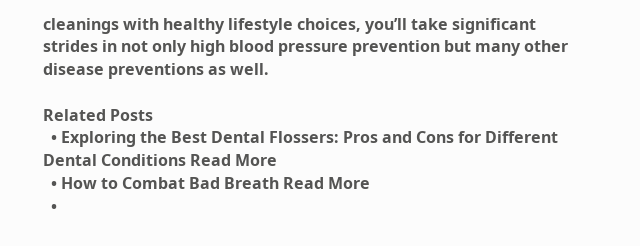cleanings with healthy lifestyle choices, you’ll take significant strides in not only high blood pressure prevention but many other disease preventions as well.

Related Posts
  • Exploring the Best Dental Flossers: Pros and Cons for Different Dental Conditions Read More
  • How to Combat Bad Breath Read More
  •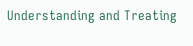Understanding and Treating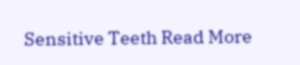Sensitive Teeth Read More